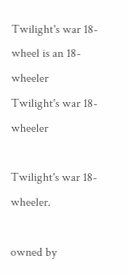Twilight's war 18-wheel is an 18-wheeler
Twilight's war 18-wheeler

Twilight's war 18-wheeler.

owned by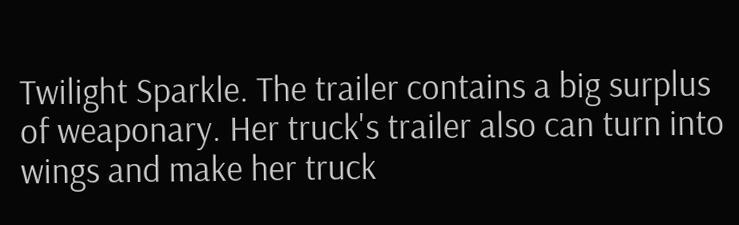Twilight Sparkle. The trailer contains a big surplus of weaponary. Her truck's trailer also can turn into wings and make her truck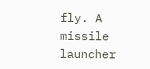fly. A missile launcher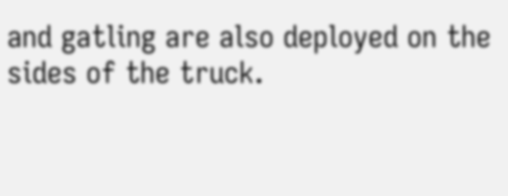and gatling are also deployed on the sides of the truck.